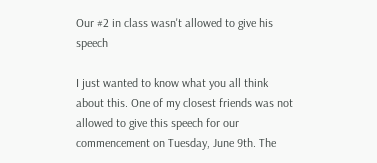Our #2 in class wasn't allowed to give his speech

I just wanted to know what you all think about this. One of my closest friends was not allowed to give this speech for our commencement on Tuesday, June 9th. The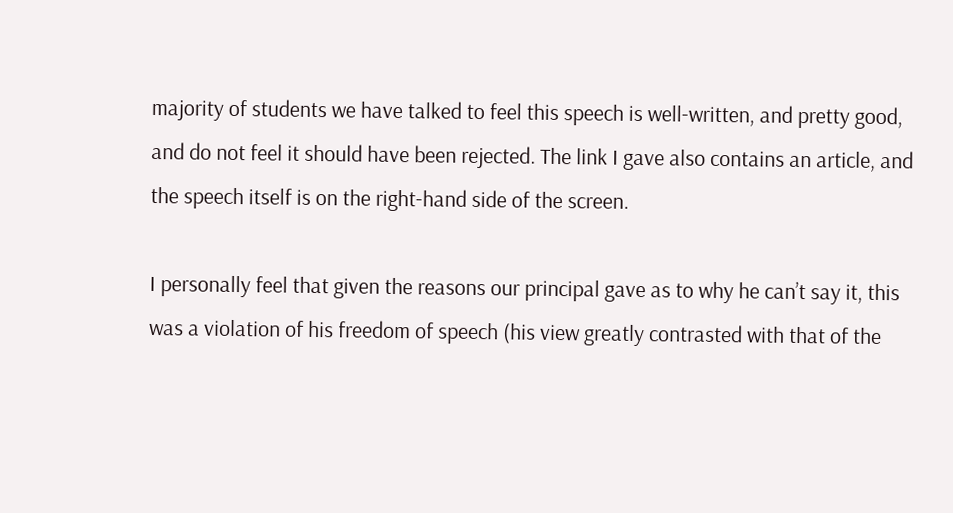majority of students we have talked to feel this speech is well-written, and pretty good, and do not feel it should have been rejected. The link I gave also contains an article, and the speech itself is on the right-hand side of the screen.

I personally feel that given the reasons our principal gave as to why he can’t say it, this was a violation of his freedom of speech (his view greatly contrasted with that of the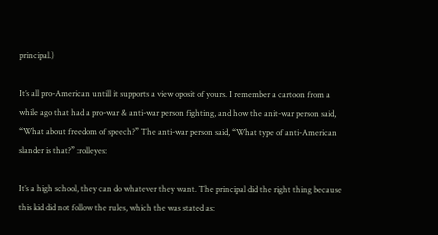principal.)

It’s all pro-American untill it supports a view oposit of yours. I remember a cartoon from a while ago that had a pro-war & anti-war person fighting, and how the anit-war person said, “What about freedom of speech?” The anti-war person said, “What type of anti-American slander is that?” :rolleyes:

It’s a high school, they can do whatever they want. The principal did the right thing because this kid did not follow the rules, which the was stated as: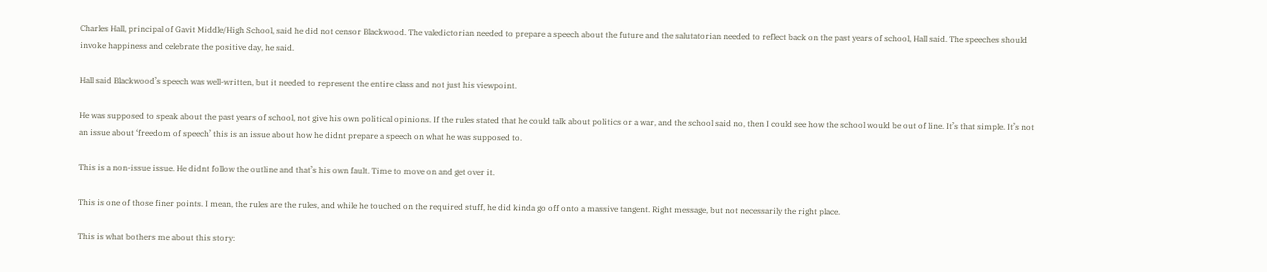Charles Hall, principal of Gavit Middle/High School, said he did not censor Blackwood. The valedictorian needed to prepare a speech about the future and the salutatorian needed to reflect back on the past years of school, Hall said. The speeches should invoke happiness and celebrate the positive day, he said.

Hall said Blackwood’s speech was well-written, but it needed to represent the entire class and not just his viewpoint.

He was supposed to speak about the past years of school, not give his own political opinions. If the rules stated that he could talk about politics or a war, and the school said no, then I could see how the school would be out of line. It’s that simple. It’s not an issue about ‘freedom of speech’ this is an issue about how he didnt prepare a speech on what he was supposed to.

This is a non-issue issue. He didnt follow the outline and that’s his own fault. Time to move on and get over it.

This is one of those finer points. I mean, the rules are the rules, and while he touched on the required stuff, he did kinda go off onto a massive tangent. Right message, but not necessarily the right place.

This is what bothers me about this story: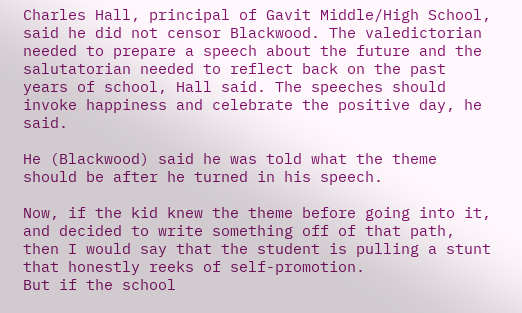Charles Hall, principal of Gavit Middle/High School, said he did not censor Blackwood. The valedictorian needed to prepare a speech about the future and the salutatorian needed to reflect back on the past years of school, Hall said. The speeches should invoke happiness and celebrate the positive day, he said.

He (Blackwood) said he was told what the theme should be after he turned in his speech.

Now, if the kid knew the theme before going into it, and decided to write something off of that path, then I would say that the student is pulling a stunt that honestly reeks of self-promotion.
But if the school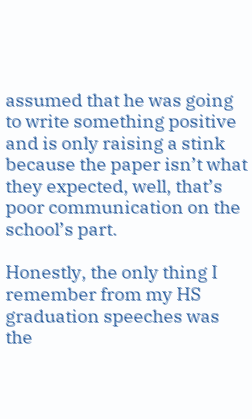assumed that he was going to write something positive and is only raising a stink because the paper isn’t what they expected, well, that’s poor communication on the school’s part.

Honestly, the only thing I remember from my HS graduation speeches was the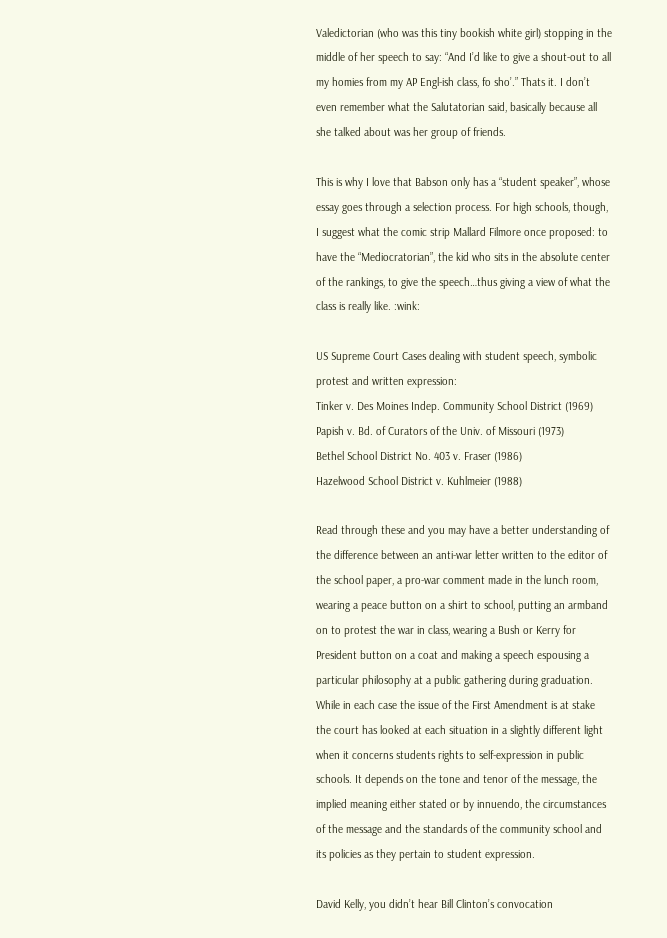Valedictorian (who was this tiny bookish white girl) stopping in the middle of her speech to say: “And I’d like to give a shout-out to all my homies from my AP Engl-ish class, fo sho’.” Thats it. I don’t even remember what the Salutatorian said, basically because all she talked about was her group of friends.

This is why I love that Babson only has a “student speaker”, whose essay goes through a selection process. For high schools, though, I suggest what the comic strip Mallard Filmore once proposed: to have the “Mediocratorian”, the kid who sits in the absolute center of the rankings, to give the speech…thus giving a view of what the class is really like. :wink:

US Supreme Court Cases dealing with student speech, symbolic protest and written expression:
Tinker v. Des Moines Indep. Community School District (1969)
Papish v. Bd. of Curators of the Univ. of Missouri (1973)
Bethel School District No. 403 v. Fraser (1986)
Hazelwood School District v. Kuhlmeier (1988)

Read through these and you may have a better understanding of the difference between an anti-war letter written to the editor of the school paper, a pro-war comment made in the lunch room, wearing a peace button on a shirt to school, putting an armband on to protest the war in class, wearing a Bush or Kerry for President button on a coat and making a speech espousing a particular philosophy at a public gathering during graduation. While in each case the issue of the First Amendment is at stake the court has looked at each situation in a slightly different light when it concerns students rights to self-expression in public schools. It depends on the tone and tenor of the message, the implied meaning either stated or by innuendo, the circumstances of the message and the standards of the community school and its policies as they pertain to student expression.

David Kelly, you didn’t hear Bill Clinton’s convocation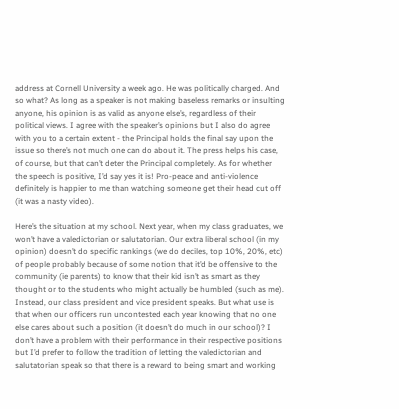address at Cornell University a week ago. He was politically charged. And so what? As long as a speaker is not making baseless remarks or insulting anyone, his opinion is as valid as anyone else’s, regardless of their political views. I agree with the speaker’s opinions but I also do agree with you to a certain extent - the Principal holds the final say upon the issue so there’s not much one can do about it. The press helps his case, of course, but that can’t deter the Principal completely. As for whether the speech is positive, I’d say yes it is! Pro-peace and anti-violence definitely is happier to me than watching someone get their head cut off (it was a nasty video).

Here’s the situation at my school. Next year, when my class graduates, we won’t have a valedictorian or salutatorian. Our extra liberal school (in my opinion) doesn’t do specific rankings (we do deciles, top 10%, 20%, etc) of people probably because of some notion that it’d be offensive to the community (ie parents) to know that their kid isn’t as smart as they thought or to the students who might actually be humbled (such as me). Instead, our class president and vice president speaks. But what use is that when our officers run uncontested each year knowing that no one else cares about such a position (it doesn’t do much in our school)? I don’t have a problem with their performance in their respective positions but I’d prefer to follow the tradition of letting the valedictorian and salutatorian speak so that there is a reward to being smart and working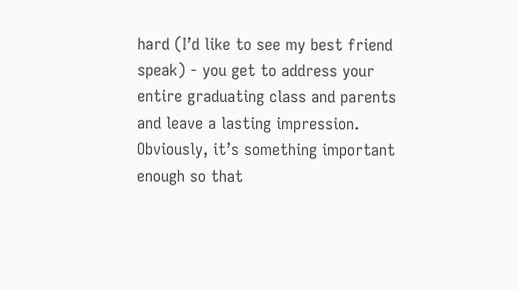hard (I’d like to see my best friend speak) - you get to address your entire graduating class and parents and leave a lasting impression. Obviously, it’s something important enough so that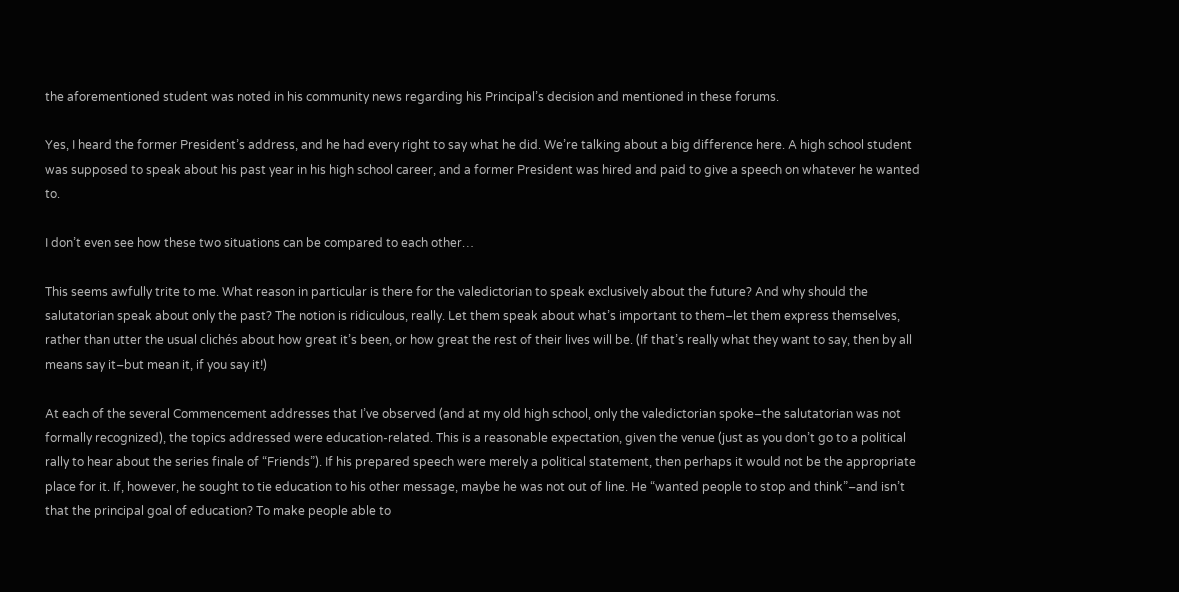the aforementioned student was noted in his community news regarding his Principal’s decision and mentioned in these forums.

Yes, I heard the former President’s address, and he had every right to say what he did. We’re talking about a big difference here. A high school student was supposed to speak about his past year in his high school career, and a former President was hired and paid to give a speech on whatever he wanted to.

I don’t even see how these two situations can be compared to each other…

This seems awfully trite to me. What reason in particular is there for the valedictorian to speak exclusively about the future? And why should the salutatorian speak about only the past? The notion is ridiculous, really. Let them speak about what’s important to them–let them express themselves, rather than utter the usual clichés about how great it’s been, or how great the rest of their lives will be. (If that’s really what they want to say, then by all means say it–but mean it, if you say it!)

At each of the several Commencement addresses that I’ve observed (and at my old high school, only the valedictorian spoke–the salutatorian was not formally recognized), the topics addressed were education-related. This is a reasonable expectation, given the venue (just as you don’t go to a political rally to hear about the series finale of “Friends”). If his prepared speech were merely a political statement, then perhaps it would not be the appropriate place for it. If, however, he sought to tie education to his other message, maybe he was not out of line. He “wanted people to stop and think”–and isn’t that the principal goal of education? To make people able to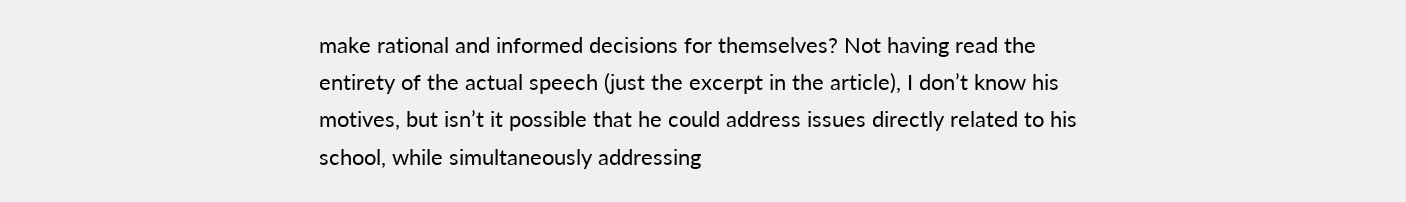make rational and informed decisions for themselves? Not having read the entirety of the actual speech (just the excerpt in the article), I don’t know his motives, but isn’t it possible that he could address issues directly related to his school, while simultaneously addressing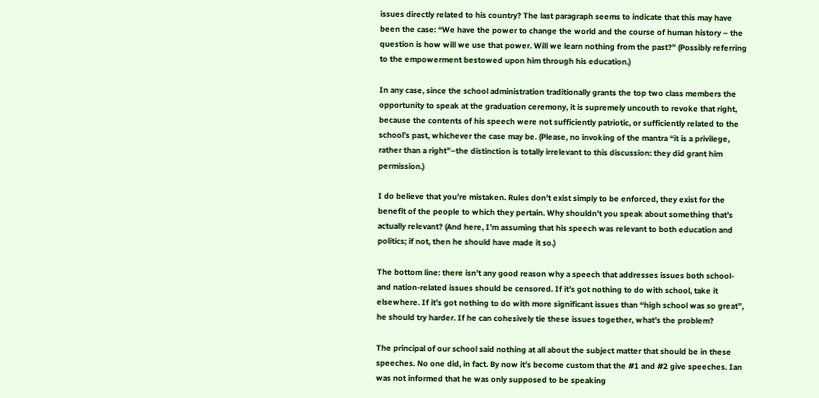issues directly related to his country? The last paragraph seems to indicate that this may have been the case: “We have the power to change the world and the course of human history – the question is how will we use that power. Will we learn nothing from the past?” (Possibly referring to the empowerment bestowed upon him through his education.)

In any case, since the school administration traditionally grants the top two class members the opportunity to speak at the graduation ceremony, it is supremely uncouth to revoke that right, because the contents of his speech were not sufficiently patriotic, or sufficiently related to the school’s past, whichever the case may be. (Please, no invoking of the mantra “it is a privilege, rather than a right”–the distinction is totally irrelevant to this discussion: they did grant him permission.)

I do believe that you’re mistaken. Rules don’t exist simply to be enforced, they exist for the benefit of the people to which they pertain. Why shouldn’t you speak about something that’s actually relevant? (And here, I’m assuming that his speech was relevant to both education and politics; if not, then he should have made it so.)

The bottom line: there isn’t any good reason why a speech that addresses issues both school- and nation-related issues should be censored. If it’s got nothing to do with school, take it elsewhere. If it’s got nothing to do with more significant issues than “high school was so great”, he should try harder. If he can cohesively tie these issues together, what’s the problem?

The principal of our school said nothing at all about the subject matter that should be in these speeches. No one did, in fact. By now it’s become custom that the #1 and #2 give speeches. Ian was not informed that he was only supposed to be speaking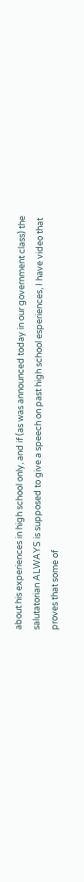about his experiences in high school only, and if (as was announced today in our government class) the salutatorian ALWAYS is supposed to give a speech on past high school esperiences, I have video that proves that some of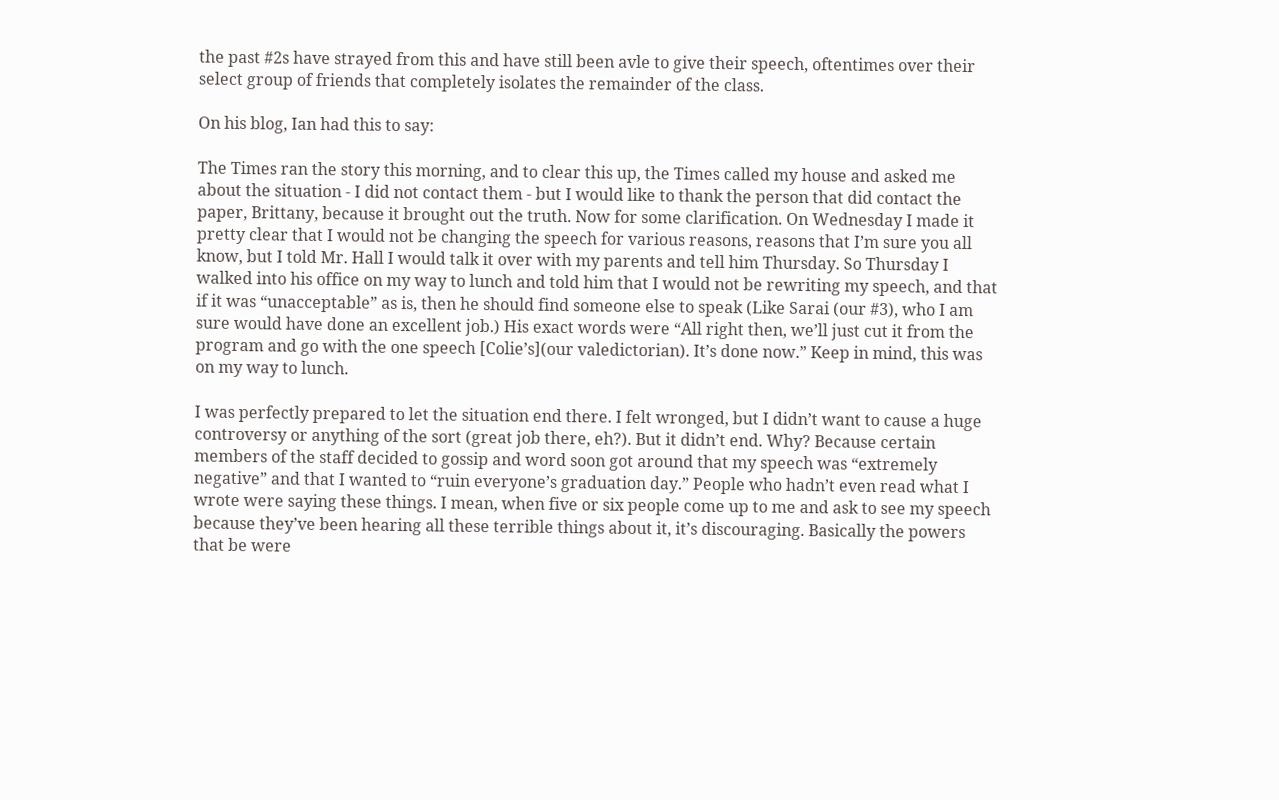the past #2s have strayed from this and have still been avle to give their speech, oftentimes over their select group of friends that completely isolates the remainder of the class.

On his blog, Ian had this to say:

The Times ran the story this morning, and to clear this up, the Times called my house and asked me about the situation - I did not contact them - but I would like to thank the person that did contact the paper, Brittany, because it brought out the truth. Now for some clarification. On Wednesday I made it pretty clear that I would not be changing the speech for various reasons, reasons that I’m sure you all know, but I told Mr. Hall I would talk it over with my parents and tell him Thursday. So Thursday I walked into his office on my way to lunch and told him that I would not be rewriting my speech, and that if it was “unacceptable” as is, then he should find someone else to speak (Like Sarai (our #3), who I am sure would have done an excellent job.) His exact words were “All right then, we’ll just cut it from the program and go with the one speech [Colie’s](our valedictorian). It’s done now.” Keep in mind, this was on my way to lunch.

I was perfectly prepared to let the situation end there. I felt wronged, but I didn’t want to cause a huge controversy or anything of the sort (great job there, eh?). But it didn’t end. Why? Because certain members of the staff decided to gossip and word soon got around that my speech was “extremely negative” and that I wanted to “ruin everyone’s graduation day.” People who hadn’t even read what I wrote were saying these things. I mean, when five or six people come up to me and ask to see my speech because they’ve been hearing all these terrible things about it, it’s discouraging. Basically the powers that be were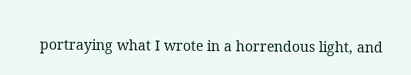portraying what I wrote in a horrendous light, and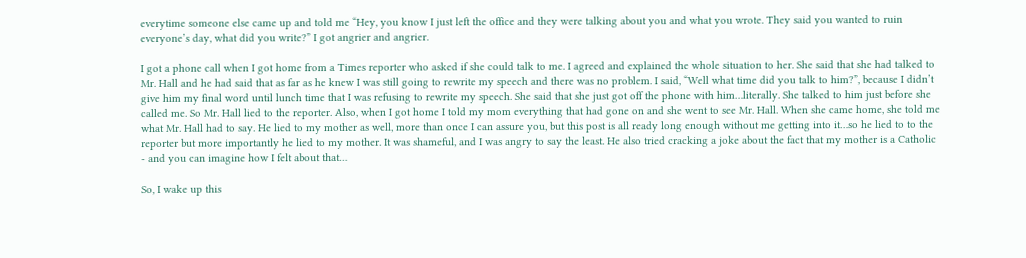everytime someone else came up and told me “Hey, you know I just left the office and they were talking about you and what you wrote. They said you wanted to ruin everyone’s day, what did you write?” I got angrier and angrier.

I got a phone call when I got home from a Times reporter who asked if she could talk to me. I agreed and explained the whole situation to her. She said that she had talked to Mr. Hall and he had said that as far as he knew I was still going to rewrite my speech and there was no problem. I said, “Well what time did you talk to him?”, because I didn’t give him my final word until lunch time that I was refusing to rewrite my speech. She said that she just got off the phone with him…literally. She talked to him just before she called me. So Mr. Hall lied to the reporter. Also, when I got home I told my mom everything that had gone on and she went to see Mr. Hall. When she came home, she told me what Mr. Hall had to say. He lied to my mother as well, more than once I can assure you, but this post is all ready long enough without me getting into it…so he lied to to the reporter but more importantly he lied to my mother. It was shameful, and I was angry to say the least. He also tried cracking a joke about the fact that my mother is a Catholic - and you can imagine how I felt about that…

So, I wake up this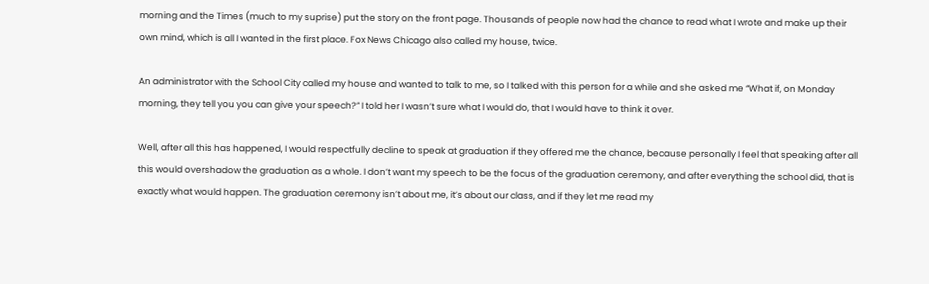morning and the Times (much to my suprise) put the story on the front page. Thousands of people now had the chance to read what I wrote and make up their own mind, which is all I wanted in the first place. Fox News Chicago also called my house, twice.

An administrator with the School City called my house and wanted to talk to me, so I talked with this person for a while and she asked me “What if, on Monday morning, they tell you you can give your speech?” I told her I wasn’t sure what I would do, that I would have to think it over.

Well, after all this has happened, I would respectfully decline to speak at graduation if they offered me the chance, because personally I feel that speaking after all this would overshadow the graduation as a whole. I don’t want my speech to be the focus of the graduation ceremony, and after everything the school did, that is exactly what would happen. The graduation ceremony isn’t about me, it’s about our class, and if they let me read my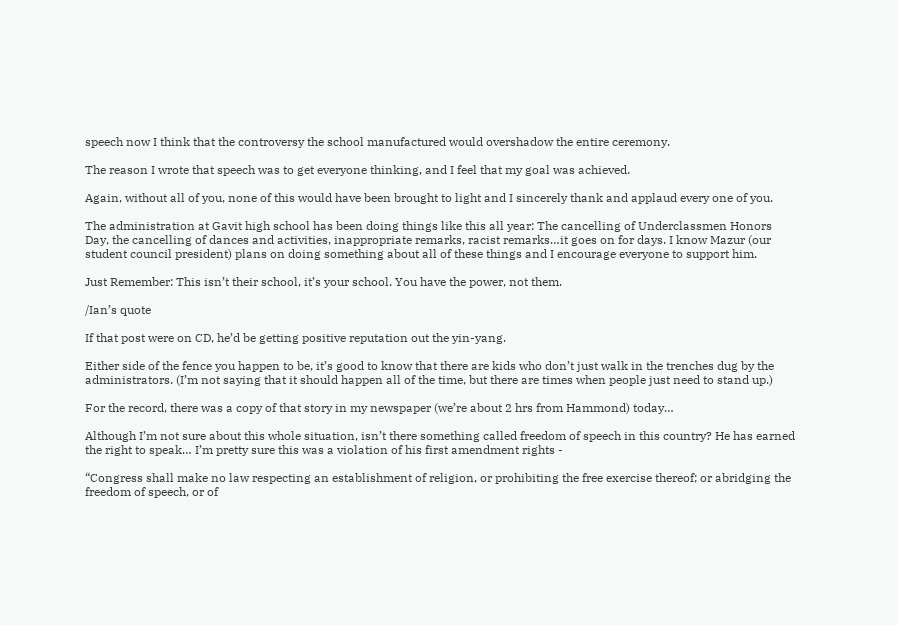speech now I think that the controversy the school manufactured would overshadow the entire ceremony.

The reason I wrote that speech was to get everyone thinking, and I feel that my goal was achieved.

Again, without all of you, none of this would have been brought to light and I sincerely thank and applaud every one of you.

The administration at Gavit high school has been doing things like this all year: The cancelling of Underclassmen Honors Day, the cancelling of dances and activities, inappropriate remarks, racist remarks…it goes on for days. I know Mazur (our student council president) plans on doing something about all of these things and I encourage everyone to support him.

Just Remember: This isn’t their school, it’s your school. You have the power, not them.

/Ian’s quote

If that post were on CD, he’d be getting positive reputation out the yin-yang.

Either side of the fence you happen to be, it’s good to know that there are kids who don’t just walk in the trenches dug by the administrators. (I’m not saying that it should happen all of the time, but there are times when people just need to stand up.)

For the record, there was a copy of that story in my newspaper (we’re about 2 hrs from Hammond) today…

Although I’m not sure about this whole situation, isn’t there something called freedom of speech in this country? He has earned the right to speak… I’m pretty sure this was a violation of his first amendment rights -

“Congress shall make no law respecting an establishment of religion, or prohibiting the free exercise thereof; or abridging the freedom of speech, or of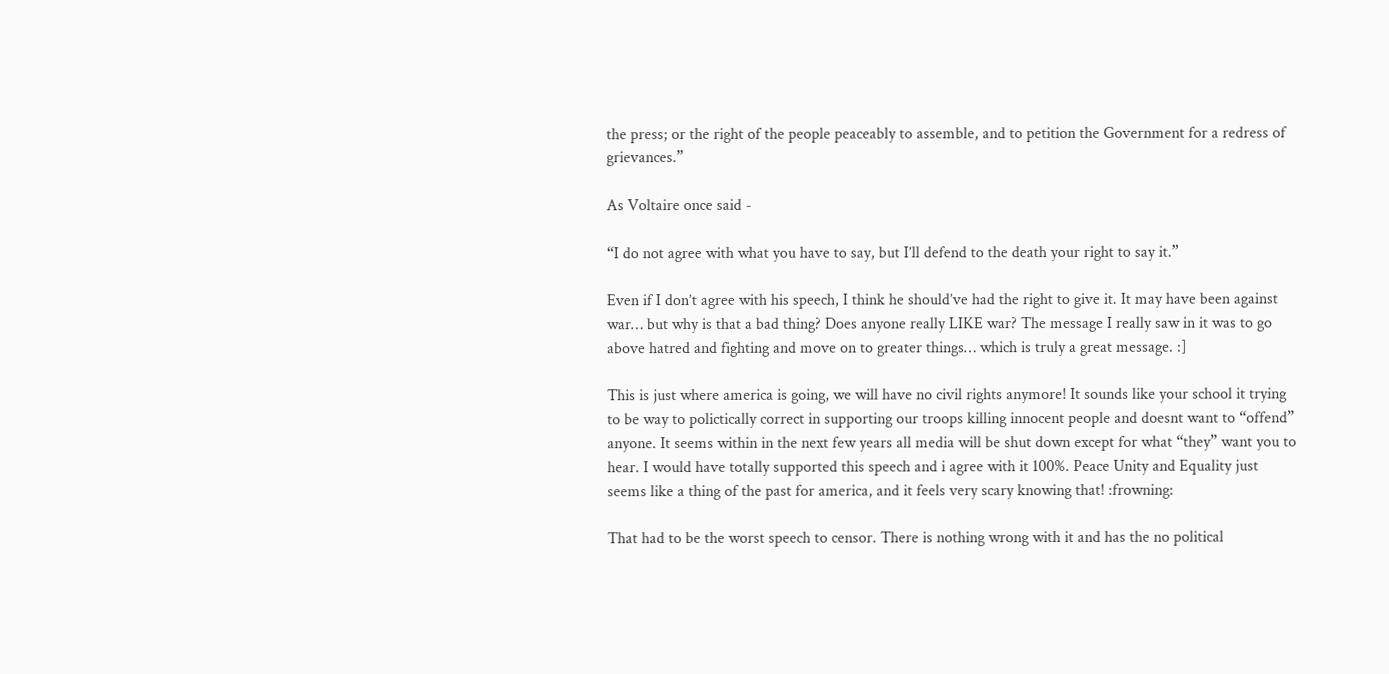the press; or the right of the people peaceably to assemble, and to petition the Government for a redress of grievances.”

As Voltaire once said -

“I do not agree with what you have to say, but I’ll defend to the death your right to say it.”

Even if I don’t agree with his speech, I think he should’ve had the right to give it. It may have been against war… but why is that a bad thing? Does anyone really LIKE war? The message I really saw in it was to go above hatred and fighting and move on to greater things… which is truly a great message. :]

This is just where america is going, we will have no civil rights anymore! It sounds like your school it trying to be way to polictically correct in supporting our troops killing innocent people and doesnt want to “offend” anyone. It seems within in the next few years all media will be shut down except for what “they” want you to hear. I would have totally supported this speech and i agree with it 100%. Peace Unity and Equality just seems like a thing of the past for america, and it feels very scary knowing that! :frowning:

That had to be the worst speech to censor. There is nothing wrong with it and has the no political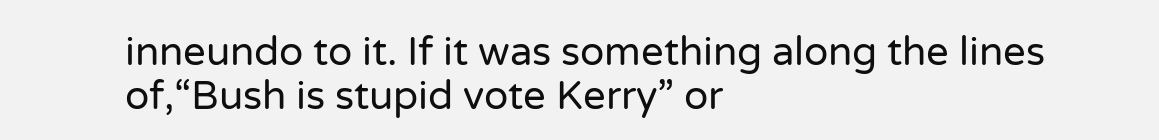inneundo to it. If it was something along the lines of,“Bush is stupid vote Kerry” or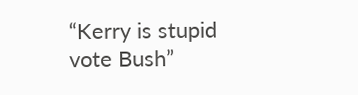“Kerry is stupid vote Bush”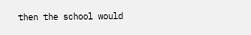then the school would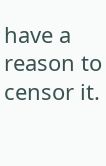have a reason to censor it.